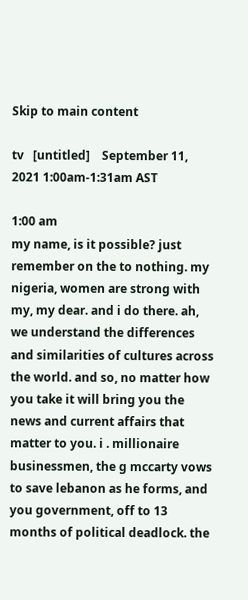Skip to main content

tv   [untitled]    September 11, 2021 1:00am-1:31am AST

1:00 am
my name, is it possible? just remember on the to nothing. my nigeria, women are strong with my, my dear. and i do there. ah, we understand the differences and similarities of cultures across the world. and so, no matter how you take it will bring you the news and current affairs that matter to you. i . millionaire businessmen, the g mccarty vows to save lebanon as he forms, and you government, off to 13 months of political deadlock. the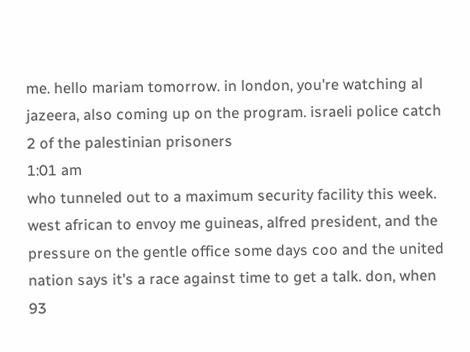me. hello mariam tomorrow. in london, you're watching al jazeera, also coming up on the program. israeli police catch 2 of the palestinian prisoners
1:01 am
who tunneled out to a maximum security facility this week. west african to envoy me guineas, alfred president, and the pressure on the gentle office some days coo and the united nation says it's a race against time to get a talk. don, when 93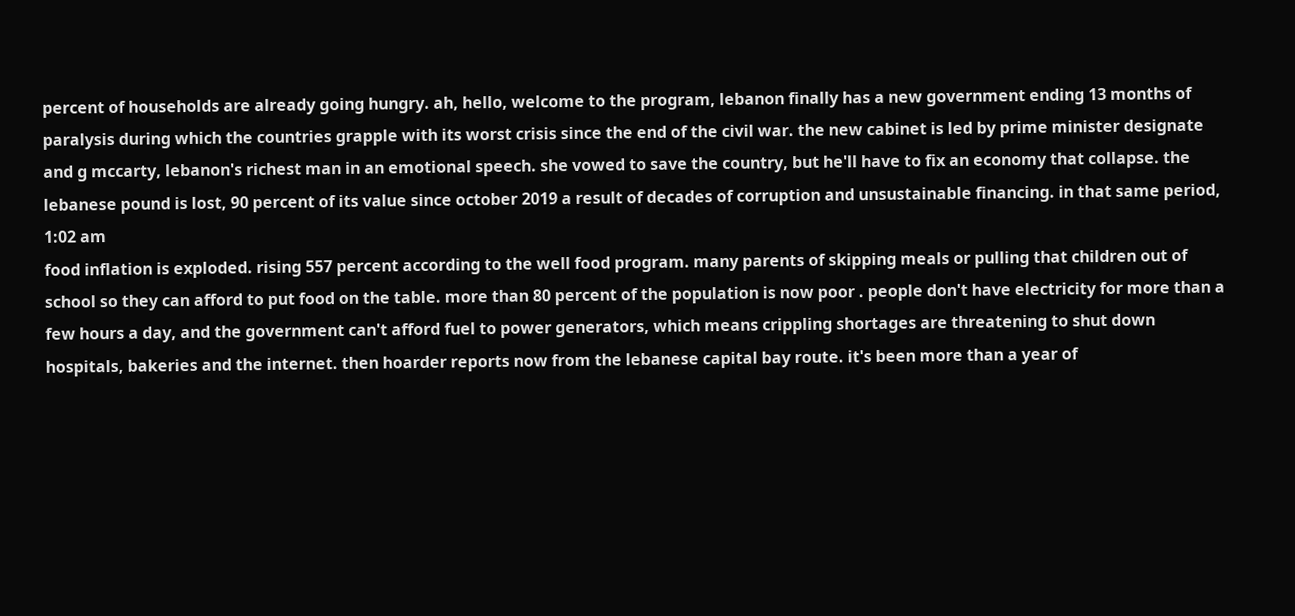percent of households are already going hungry. ah, hello, welcome to the program, lebanon finally has a new government ending 13 months of paralysis during which the countries grapple with its worst crisis since the end of the civil war. the new cabinet is led by prime minister designate and g mccarty, lebanon's richest man in an emotional speech. she vowed to save the country, but he'll have to fix an economy that collapse. the lebanese pound is lost, 90 percent of its value since october 2019 a result of decades of corruption and unsustainable financing. in that same period,
1:02 am
food inflation is exploded. rising 557 percent according to the well food program. many parents of skipping meals or pulling that children out of school so they can afford to put food on the table. more than 80 percent of the population is now poor . people don't have electricity for more than a few hours a day, and the government can't afford fuel to power generators, which means crippling shortages are threatening to shut down hospitals, bakeries and the internet. then hoarder reports now from the lebanese capital bay route. it's been more than a year of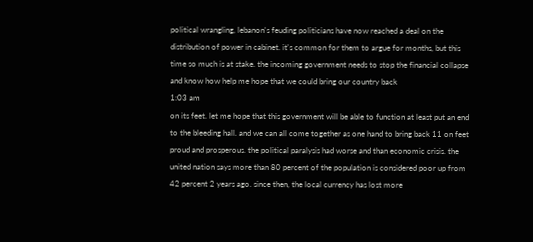political wrangling, lebanon's feuding politicians have now reached a deal on the distribution of power in cabinet. it's common for them to argue for months, but this time so much is at stake. the incoming government needs to stop the financial collapse and know how help me hope that we could bring our country back
1:03 am
on its feet. let me hope that this government will be able to function at least put an end to the bleeding hall. and we can all come together as one hand to bring back 11 on feet proud and prosperous. the political paralysis had worse and than economic crisis. the united nation says more than 80 percent of the population is considered poor up from 42 percent 2 years ago. since then, the local currency has lost more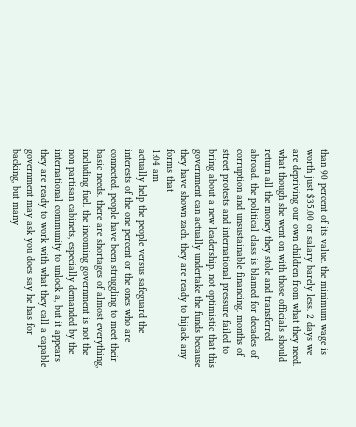than 90 percent of its value. the minimum wage is worth just $35.00 or salary barely less. 2 days we are depriving our own children from what they need. what though she went on with those officials should return all the money they stole and transferred abroad. the political class is blamed for decades of corruption and unsustainable financing. months of street protests and international pressure failed to bring about a new leadership. not optimistic that this government can actually undertake the funds because they have shown zach. they are ready to hijack any forms that
1:04 am
actually help the people versus safeguard the interests of the one percent or the ones who are connected. people have been struggling to meet their basic needs. there are shortages of almost everything, including fuel. the incoming government is not the non partisan cabinets, especially demanded by the international community to unlock a, but it appears they are ready to work with what they call a capable government may ask you does say he has for backing, but many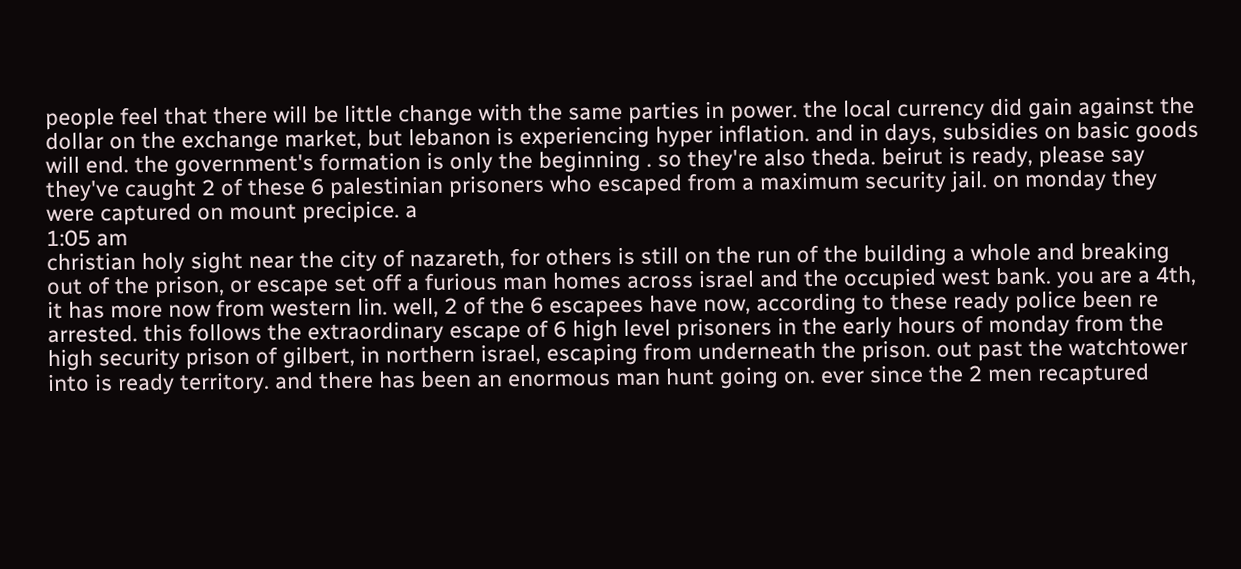people feel that there will be little change with the same parties in power. the local currency did gain against the dollar on the exchange market, but lebanon is experiencing hyper inflation. and in days, subsidies on basic goods will end. the government's formation is only the beginning . so they're also theda. beirut is ready, please say they've caught 2 of these 6 palestinian prisoners who escaped from a maximum security jail. on monday they were captured on mount precipice. a
1:05 am
christian holy sight near the city of nazareth, for others is still on the run of the building a whole and breaking out of the prison, or escape set off a furious man homes across israel and the occupied west bank. you are a 4th, it has more now from western lin. well, 2 of the 6 escapees have now, according to these ready police been re arrested. this follows the extraordinary escape of 6 high level prisoners in the early hours of monday from the high security prison of gilbert, in northern israel, escaping from underneath the prison. out past the watchtower into is ready territory. and there has been an enormous man hunt going on. ever since the 2 men recaptured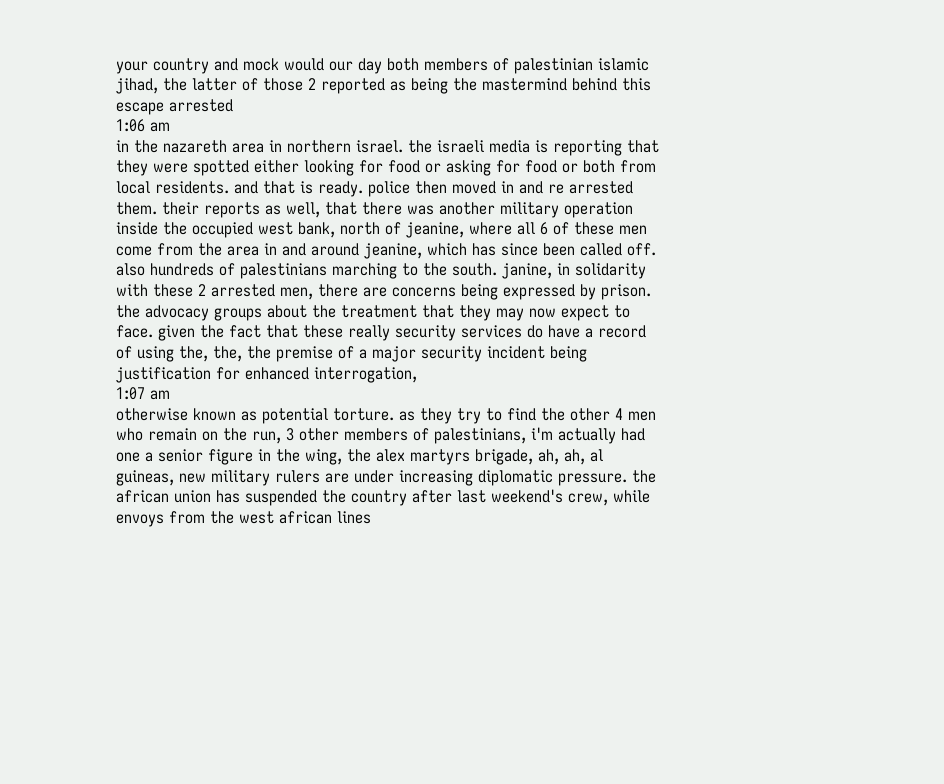your country and mock would our day both members of palestinian islamic jihad, the latter of those 2 reported as being the mastermind behind this escape arrested
1:06 am
in the nazareth area in northern israel. the israeli media is reporting that they were spotted either looking for food or asking for food or both from local residents. and that is ready. police then moved in and re arrested them. their reports as well, that there was another military operation inside the occupied west bank, north of jeanine, where all 6 of these men come from the area in and around jeanine, which has since been called off. also hundreds of palestinians marching to the south. janine, in solidarity with these 2 arrested men, there are concerns being expressed by prison. the advocacy groups about the treatment that they may now expect to face. given the fact that these really security services do have a record of using the, the, the premise of a major security incident being justification for enhanced interrogation,
1:07 am
otherwise known as potential torture. as they try to find the other 4 men who remain on the run, 3 other members of palestinians, i'm actually had one a senior figure in the wing, the alex martyrs brigade, ah, ah, al guineas, new military rulers are under increasing diplomatic pressure. the african union has suspended the country after last weekend's crew, while envoys from the west african lines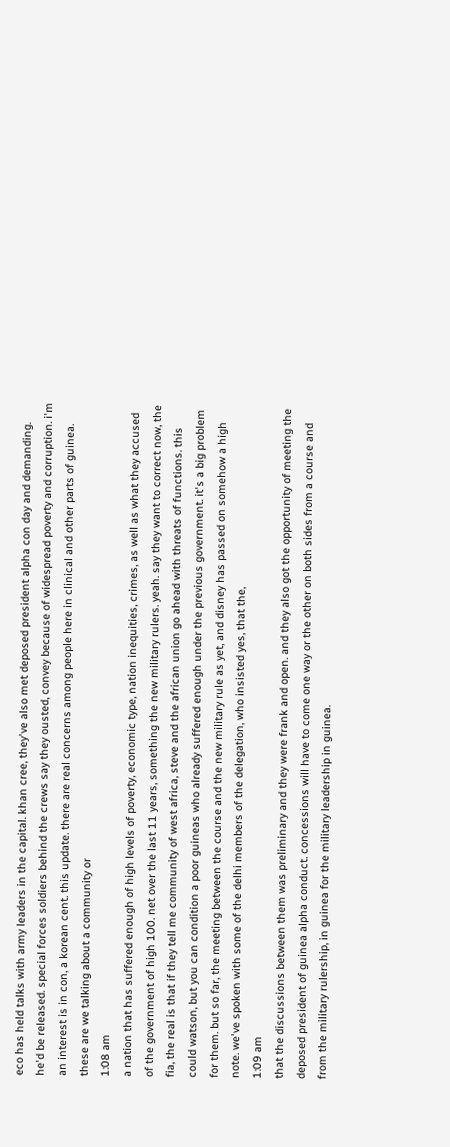eco has held talks with army leaders in the capital. khan cree, they've also met deposed president alpha con day and demanding. he'd be released. special forces soldiers behind the crews say they ousted, convey because of widespread poverty and corruption. i'm an interest is in con, a korean cent. this update. there are real concerns among people here in clinical and other parts of guinea. these are we talking about a community or
1:08 am
a nation that has suffered enough of high levels of poverty, economic type, nation inequities, crimes, as well as what they accused of the government of high 100. net over the last 11 years, something the new military rulers. yeah. say they want to correct now, the fia, the real is that if they tell me community of west africa, steve and the african union go ahead with threats of functions. this could watson, but you can condition a poor guineas who already suffered enough under the previous government. it's a big problem for them. but so far, the meeting between the course and the new military rule as yet, and disney has passed on somehow a high note. we've spoken with some of the delhi members of the delegation, who insisted yes, that the,
1:09 am
that the discussions between them was preliminary and they were frank and open. and they also got the opportunity of meeting the deposed president of guinea alpha conduct. concessions will have to come one way or the other on both sides from a course and from the military rulership, in guinea for the military leadership in guinea.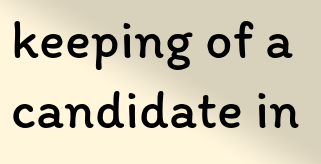keeping of a candidate in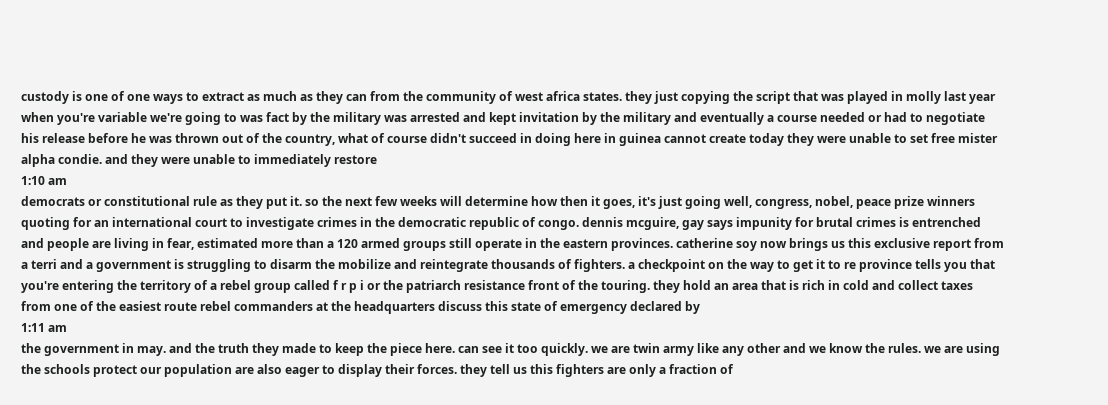custody is one of one ways to extract as much as they can from the community of west africa states. they just copying the script that was played in molly last year when you're variable we're going to was fact by the military was arrested and kept invitation by the military and eventually a course needed or had to negotiate his release before he was thrown out of the country, what of course didn't succeed in doing here in guinea cannot create today they were unable to set free mister alpha condie. and they were unable to immediately restore
1:10 am
democrats or constitutional rule as they put it. so the next few weeks will determine how then it goes, it's just going well, congress, nobel, peace prize winners quoting for an international court to investigate crimes in the democratic republic of congo. dennis mcguire, gay says impunity for brutal crimes is entrenched and people are living in fear, estimated more than a 120 armed groups still operate in the eastern provinces. catherine soy now brings us this exclusive report from a terri and a government is struggling to disarm the mobilize and reintegrate thousands of fighters. a checkpoint on the way to get it to re province tells you that you're entering the territory of a rebel group called f r p i or the patriarch resistance front of the touring. they hold an area that is rich in cold and collect taxes from one of the easiest route rebel commanders at the headquarters discuss this state of emergency declared by
1:11 am
the government in may. and the truth they made to keep the piece here. can see it too quickly. we are twin army like any other and we know the rules. we are using the schools protect our population are also eager to display their forces. they tell us this fighters are only a fraction of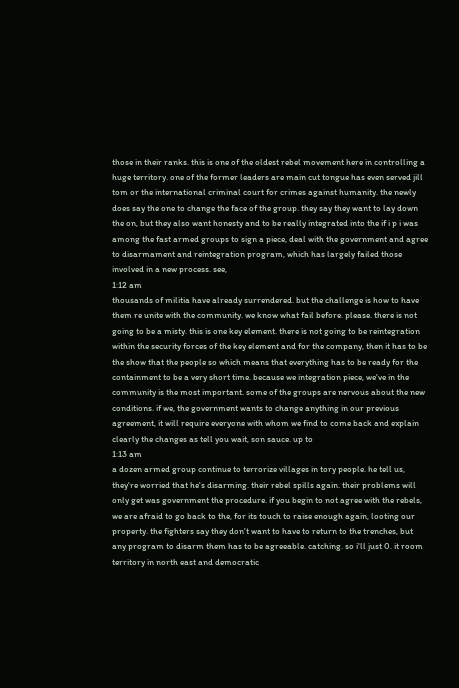those in their ranks. this is one of the oldest rebel movement here in controlling a huge territory. one of the former leaders are main cut tongue has even served jill tom or the international criminal court for crimes against humanity. the newly does say the one to change the face of the group. they say they want to lay down the on, but they also want honesty and to be really integrated into the if i p i was among the fast armed groups to sign a piece, deal with the government and agree to disarmament and reintegration program, which has largely failed those involved in a new process. see,
1:12 am
thousands of militia have already surrendered. but the challenge is how to have them re unite with the community. we know what fail before. please. there is not going to be a misty. this is one key element. there is not going to be reintegration within the security forces of the key element and for the company, then it has to be the show that the people so which means that everything has to be ready for the containment to be a very short time. because we integration piece, we've in the community is the most important. some of the groups are nervous about the new conditions. if we, the government wants to change anything in our previous agreement, it will require everyone with whom we find to come back and explain clearly the changes as tell you wait, son sauce. up to
1:13 am
a dozen armed group continue to terrorize villages in tory people. he tell us, they're worried that he's disarming. their rebel spills again. their problems will only get was government the procedure. if you begin to not agree with the rebels, we are afraid to go back to the, for its touch to raise enough again, looting our property. the fighters say they don't want to have to return to the trenches, but any program to disarm them has to be agreeable. catching. so i'll just 0. it room territory in north east and democratic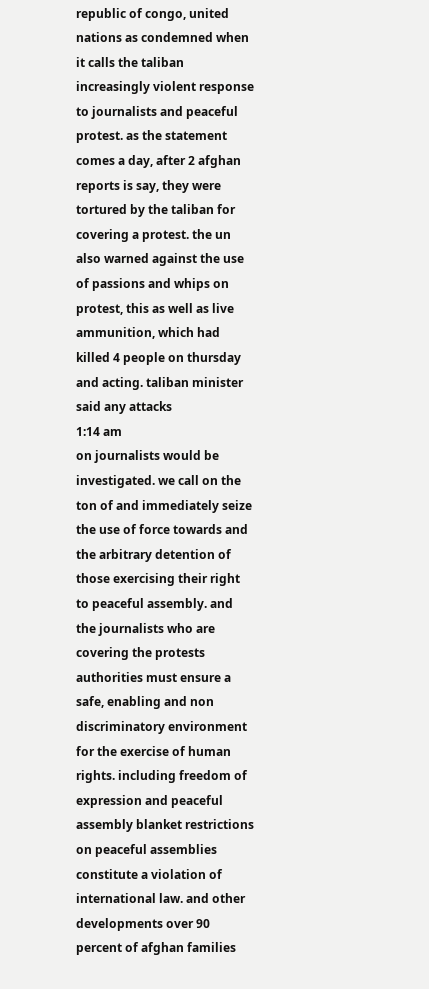republic of congo, united nations as condemned when it calls the taliban increasingly violent response to journalists and peaceful protest. as the statement comes a day, after 2 afghan reports is say, they were tortured by the taliban for covering a protest. the un also warned against the use of passions and whips on protest, this as well as live ammunition, which had killed 4 people on thursday and acting. taliban minister said any attacks
1:14 am
on journalists would be investigated. we call on the ton of and immediately seize the use of force towards and the arbitrary detention of those exercising their right to peaceful assembly. and the journalists who are covering the protests authorities must ensure a safe, enabling and non discriminatory environment for the exercise of human rights. including freedom of expression and peaceful assembly blanket restrictions on peaceful assemblies constitute a violation of international law. and other developments over 90 percent of afghan families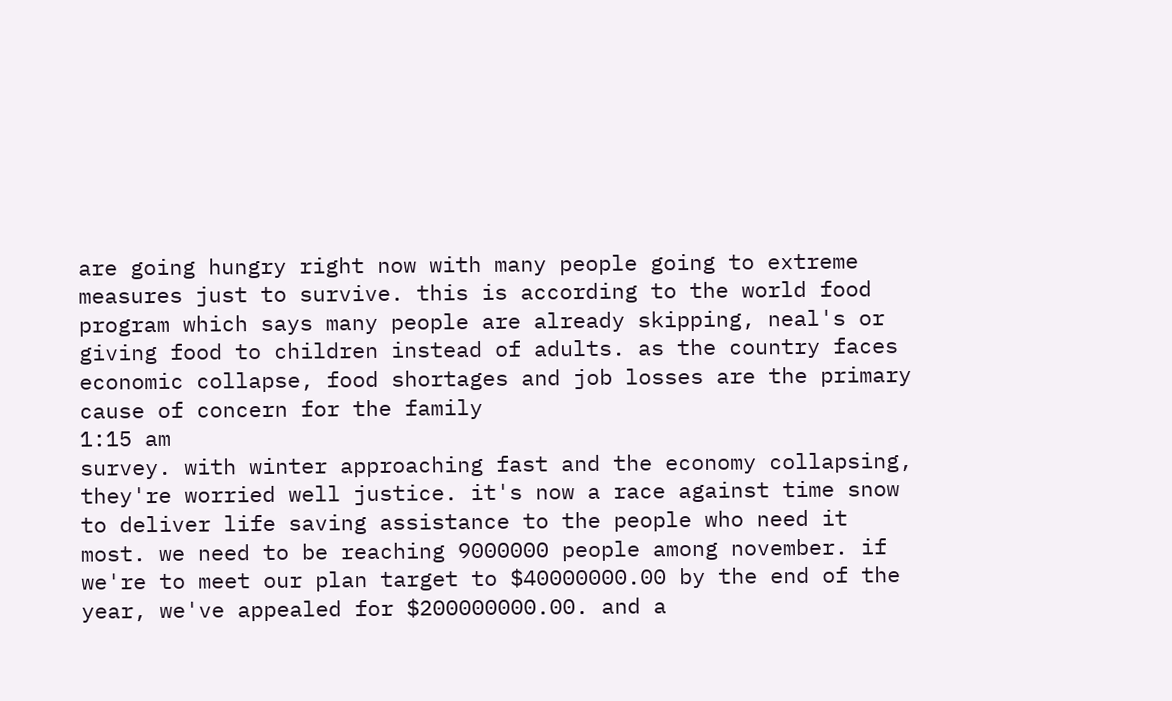are going hungry right now with many people going to extreme measures just to survive. this is according to the world food program which says many people are already skipping, neal's or giving food to children instead of adults. as the country faces economic collapse, food shortages and job losses are the primary cause of concern for the family
1:15 am
survey. with winter approaching fast and the economy collapsing, they're worried well justice. it's now a race against time snow to deliver life saving assistance to the people who need it most. we need to be reaching 9000000 people among november. if we're to meet our plan target to $40000000.00 by the end of the year, we've appealed for $200000000.00. and a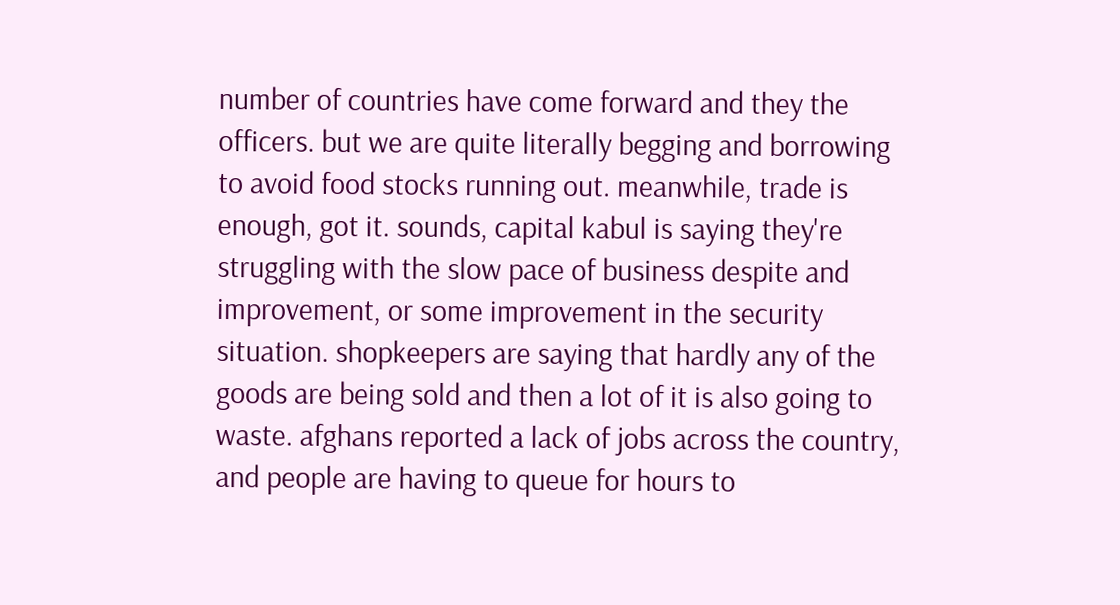number of countries have come forward and they the officers. but we are quite literally begging and borrowing to avoid food stocks running out. meanwhile, trade is enough, got it. sounds, capital kabul is saying they're struggling with the slow pace of business despite and improvement, or some improvement in the security situation. shopkeepers are saying that hardly any of the goods are being sold and then a lot of it is also going to waste. afghans reported a lack of jobs across the country, and people are having to queue for hours to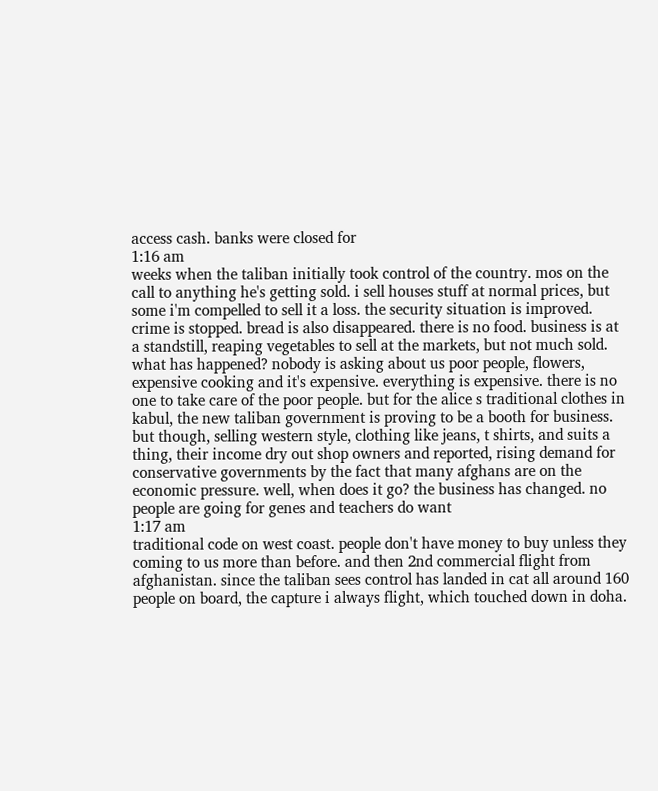access cash. banks were closed for
1:16 am
weeks when the taliban initially took control of the country. mos on the call to anything he's getting sold. i sell houses stuff at normal prices, but some i'm compelled to sell it a loss. the security situation is improved. crime is stopped. bread is also disappeared. there is no food. business is at a standstill, reaping vegetables to sell at the markets, but not much sold. what has happened? nobody is asking about us poor people, flowers, expensive cooking and it's expensive. everything is expensive. there is no one to take care of the poor people. but for the alice s traditional clothes in kabul, the new taliban government is proving to be a booth for business. but though, selling western style, clothing like jeans, t shirts, and suits a thing, their income dry out shop owners and reported, rising demand for conservative governments by the fact that many afghans are on the economic pressure. well, when does it go? the business has changed. no people are going for genes and teachers do want
1:17 am
traditional code on west coast. people don't have money to buy unless they coming to us more than before. and then 2nd commercial flight from afghanistan. since the taliban sees control has landed in cat all around 160 people on board, the capture i always flight, which touched down in doha.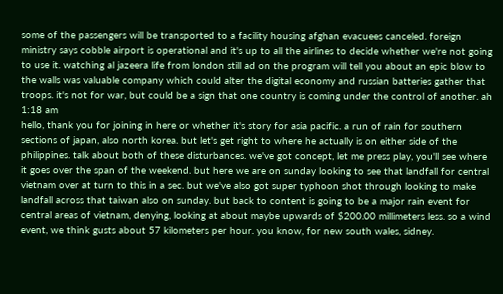some of the passengers will be transported to a facility housing afghan evacuees canceled. foreign ministry says cobble airport is operational and it's up to all the airlines to decide whether we're not going to use it. watching al jazeera life from london still ad on the program will tell you about an epic blow to the walls was valuable company which could alter the digital economy and russian batteries gather that troops. it's not for war, but could be a sign that one country is coming under the control of another. ah
1:18 am
hello, thank you for joining in here or whether it's story for asia pacific. a run of rain for southern sections of japan, also north korea. but let's get right to where he actually is on either side of the philippines. talk about both of these disturbances. we've got concept, let me press play, you'll see where it goes over the span of the weekend. but here we are on sunday looking to see that landfall for central vietnam over at turn to this in a sec. but we've also got super typhoon shot through looking to make landfall across that taiwan also on sunday. but back to content is going to be a major rain event for central areas of vietnam, denying, looking at about maybe upwards of $200.00 millimeters less. so a wind event, we think gusts about 57 kilometers per hour. you know, for new south wales, sidney.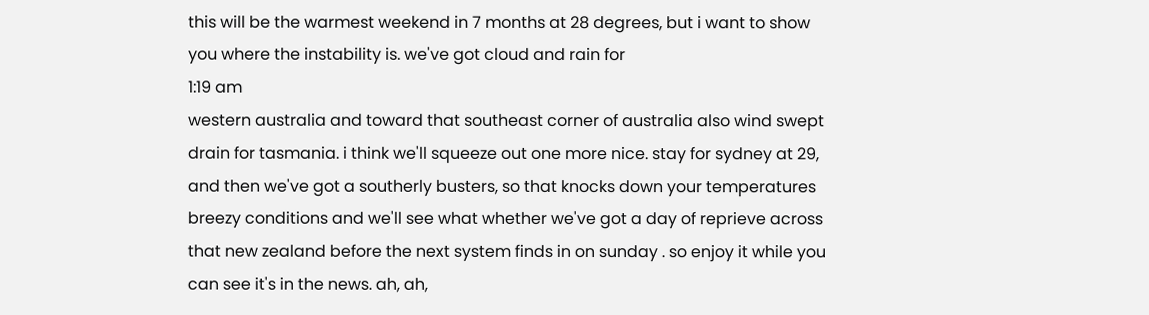this will be the warmest weekend in 7 months at 28 degrees, but i want to show you where the instability is. we've got cloud and rain for
1:19 am
western australia and toward that southeast corner of australia also wind swept drain for tasmania. i think we'll squeeze out one more nice. stay for sydney at 29, and then we've got a southerly busters, so that knocks down your temperatures breezy conditions and we'll see what whether we've got a day of reprieve across that new zealand before the next system finds in on sunday . so enjoy it while you can see it's in the news. ah, ah,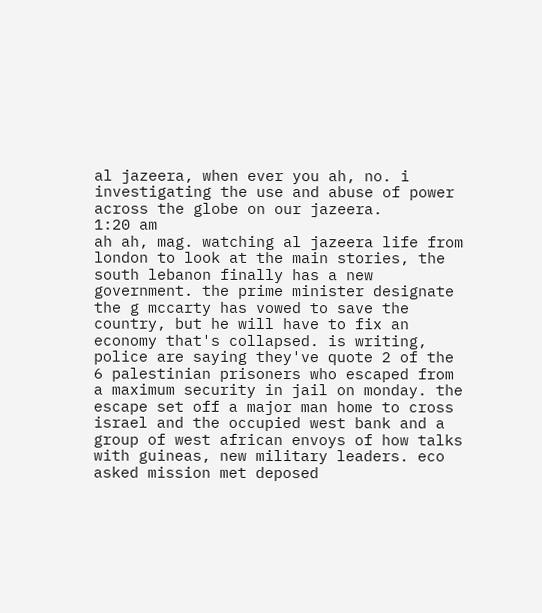al jazeera, when ever you ah, no. i investigating the use and abuse of power across the globe on our jazeera.
1:20 am
ah ah, mag. watching al jazeera life from london to look at the main stories, the south lebanon finally has a new government. the prime minister designate the g mccarty has vowed to save the country, but he will have to fix an economy that's collapsed. is writing, police are saying they've quote 2 of the 6 palestinian prisoners who escaped from a maximum security in jail on monday. the escape set off a major man home to cross israel and the occupied west bank and a group of west african envoys of how talks with guineas, new military leaders. eco asked mission met deposed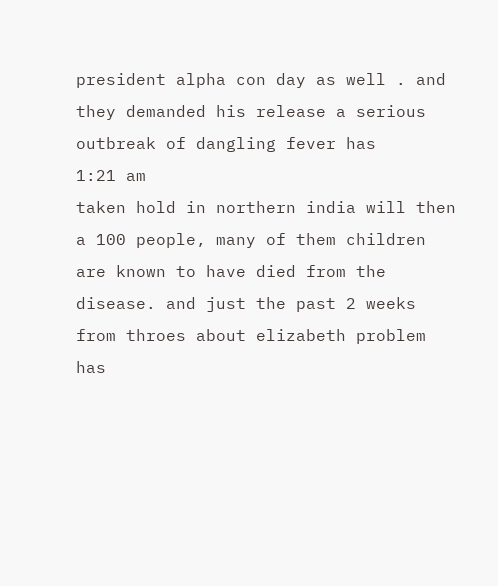president alpha con day as well . and they demanded his release a serious outbreak of dangling fever has
1:21 am
taken hold in northern india will then a 100 people, many of them children are known to have died from the disease. and just the past 2 weeks from throes about elizabeth problem has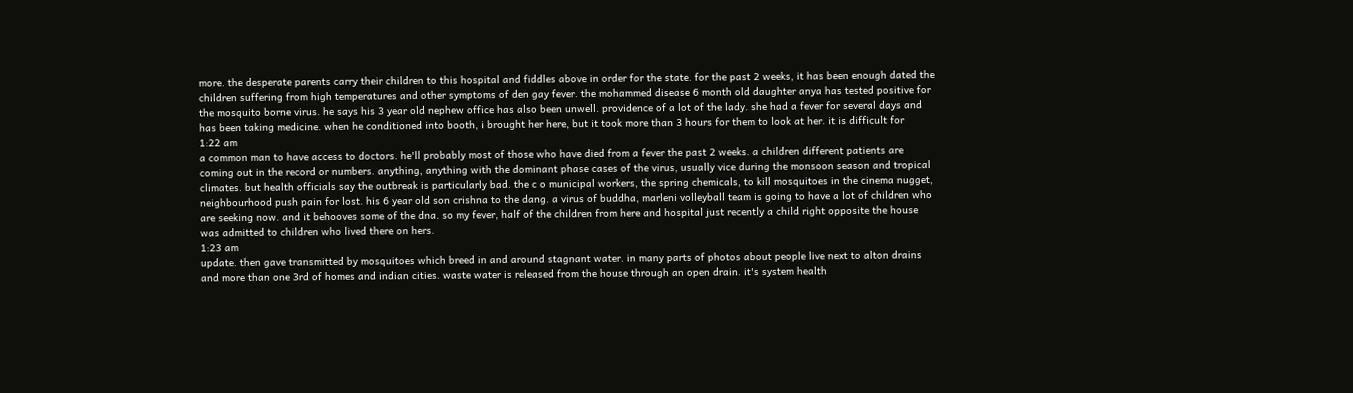more. the desperate parents carry their children to this hospital and fiddles above in order for the state. for the past 2 weeks, it has been enough dated the children suffering from high temperatures and other symptoms of den gay fever. the mohammed disease 6 month old daughter anya has tested positive for the mosquito borne virus. he says his 3 year old nephew office has also been unwell. providence of a lot of the lady. she had a fever for several days and has been taking medicine. when he conditioned into booth, i brought her here, but it took more than 3 hours for them to look at her. it is difficult for
1:22 am
a common man to have access to doctors. he'll probably most of those who have died from a fever the past 2 weeks. a children different patients are coming out in the record or numbers. anything, anything with the dominant phase cases of the virus, usually vice during the monsoon season and tropical climates. but health officials say the outbreak is particularly bad. the c o municipal workers, the spring chemicals, to kill mosquitoes in the cinema nugget, neighbourhood push pain for lost. his 6 year old son crishna to the dang. a virus of buddha, marleni volleyball team is going to have a lot of children who are seeking now. and it behooves some of the dna. so my fever, half of the children from here and hospital just recently a child right opposite the house was admitted to children who lived there on hers.
1:23 am
update. then gave transmitted by mosquitoes which breed in and around stagnant water. in many parts of photos about people live next to alton drains and more than one 3rd of homes and indian cities. waste water is released from the house through an open drain. it's system health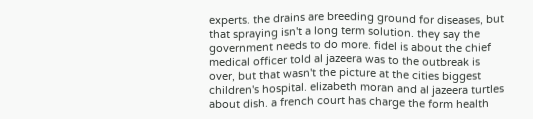experts. the drains are breeding ground for diseases, but that spraying isn't a long term solution. they say the government needs to do more. fidel is about the chief medical officer told al jazeera was to the outbreak is over, but that wasn't the picture at the cities biggest children's hospital. elizabeth moran and al jazeera turtles about dish. a french court has charge the form health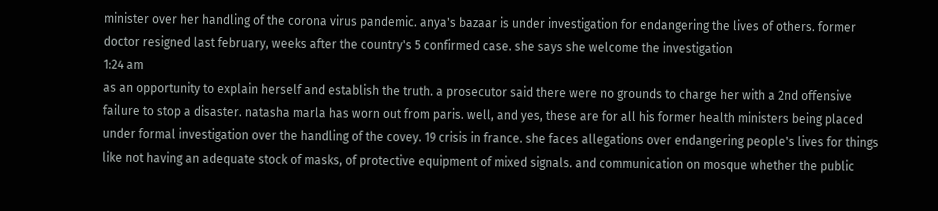minister over her handling of the corona virus pandemic. anya's bazaar is under investigation for endangering the lives of others. former doctor resigned last february, weeks after the country's 5 confirmed case. she says she welcome the investigation
1:24 am
as an opportunity to explain herself and establish the truth. a prosecutor said there were no grounds to charge her with a 2nd offensive failure to stop a disaster. natasha marla has worn out from paris. well, and yes, these are for all his former health ministers being placed under formal investigation over the handling of the covey. 19 crisis in france. she faces allegations over endangering people's lives for things like not having an adequate stock of masks, of protective equipment of mixed signals. and communication on mosque whether the public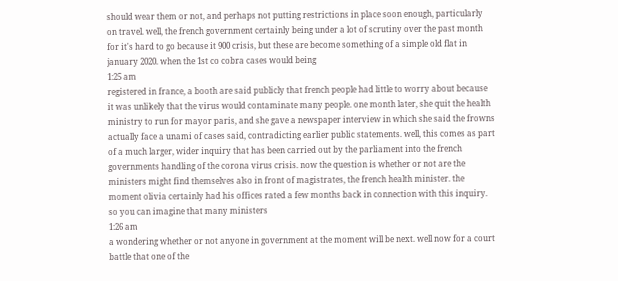should wear them or not, and perhaps not putting restrictions in place soon enough, particularly on travel. well, the french government certainly being under a lot of scrutiny over the past month for it's hard to go because it 900 crisis, but these are become something of a simple old flat in january 2020. when the 1st co cobra cases would being
1:25 am
registered in france, a booth are said publicly that french people had little to worry about because it was unlikely that the virus would contaminate many people. one month later, she quit the health ministry to run for mayor paris, and she gave a newspaper interview in which she said the frowns actually face a unami of cases said, contradicting earlier public statements. well, this comes as part of a much larger, wider inquiry that has been carried out by the parliament into the french governments handling of the corona virus crisis. now the question is whether or not are the ministers might find themselves also in front of magistrates, the french health minister. the moment olivia certainly had his offices rated a few months back in connection with this inquiry. so you can imagine that many ministers
1:26 am
a wondering whether or not anyone in government at the moment will be next. well now for a court battle that one of the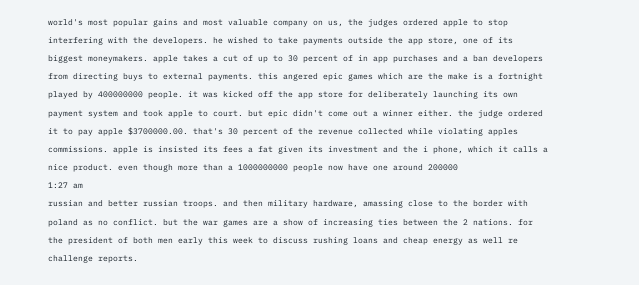world's most popular gains and most valuable company on us, the judges ordered apple to stop interfering with the developers. he wished to take payments outside the app store, one of its biggest moneymakers. apple takes a cut of up to 30 percent of in app purchases and a ban developers from directing buys to external payments. this angered epic games which are the make is a fortnight played by 400000000 people. it was kicked off the app store for deliberately launching its own payment system and took apple to court. but epic didn't come out a winner either. the judge ordered it to pay apple $3700000.00. that's 30 percent of the revenue collected while violating apples commissions. apple is insisted its fees a fat given its investment and the i phone, which it calls a nice product. even though more than a 1000000000 people now have one around 200000
1:27 am
russian and better russian troops. and then military hardware, amassing close to the border with poland as no conflict. but the war games are a show of increasing ties between the 2 nations. for the president of both men early this week to discuss rushing loans and cheap energy as well re challenge reports.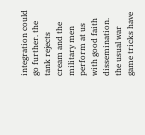integration could go further. the tank rejects cream and the military men perform at us with good faith dissemination. the usual war game tricks have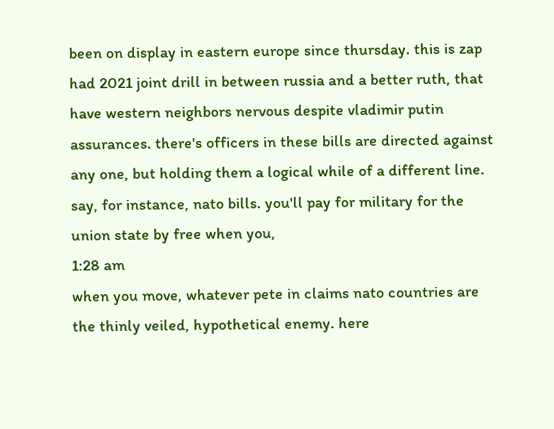been on display in eastern europe since thursday. this is zap had 2021 joint drill in between russia and a better ruth, that have western neighbors nervous despite vladimir putin assurances. there's officers in these bills are directed against any one, but holding them a logical while of a different line. say, for instance, nato bills. you'll pay for military for the union state by free when you,
1:28 am
when you move, whatever pete in claims nato countries are the thinly veiled, hypothetical enemy. here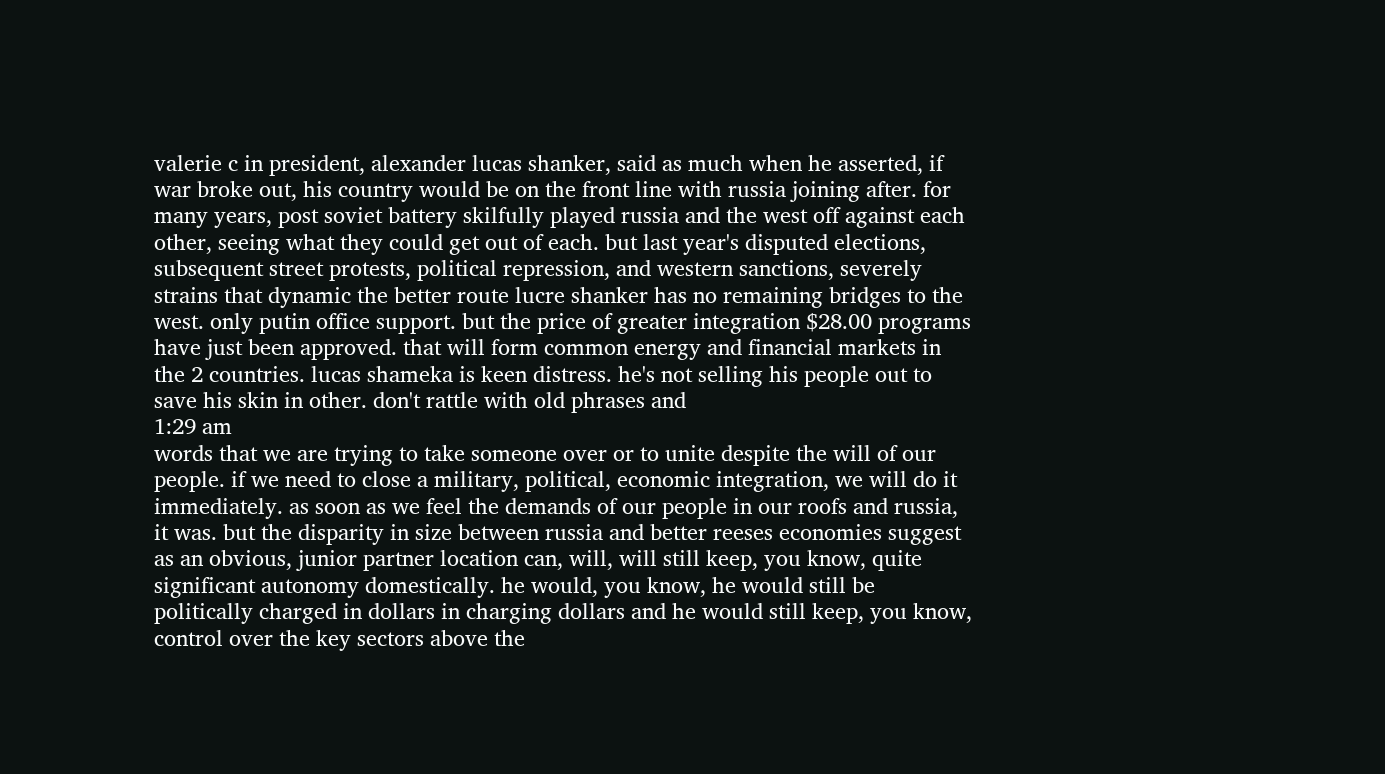valerie c in president, alexander lucas shanker, said as much when he asserted, if war broke out, his country would be on the front line with russia joining after. for many years, post soviet battery skilfully played russia and the west off against each other, seeing what they could get out of each. but last year's disputed elections, subsequent street protests, political repression, and western sanctions, severely strains that dynamic the better route lucre shanker has no remaining bridges to the west. only putin office support. but the price of greater integration $28.00 programs have just been approved. that will form common energy and financial markets in the 2 countries. lucas shameka is keen distress. he's not selling his people out to save his skin in other. don't rattle with old phrases and
1:29 am
words that we are trying to take someone over or to unite despite the will of our people. if we need to close a military, political, economic integration, we will do it immediately. as soon as we feel the demands of our people in our roofs and russia, it was. but the disparity in size between russia and better reeses economies suggest as an obvious, junior partner location can, will, will still keep, you know, quite significant autonomy domestically. he would, you know, he would still be politically charged in dollars in charging dollars and he would still keep, you know, control over the key sectors above the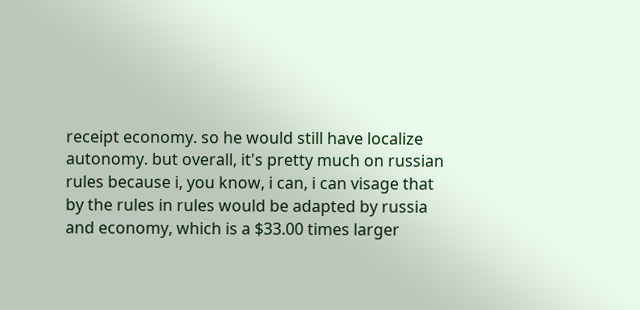receipt economy. so he would still have localize autonomy. but overall, it's pretty much on russian rules because i, you know, i can, i can visage that by the rules in rules would be adapted by russia and economy, which is a $33.00 times larger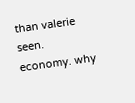than valerie seen. economy. why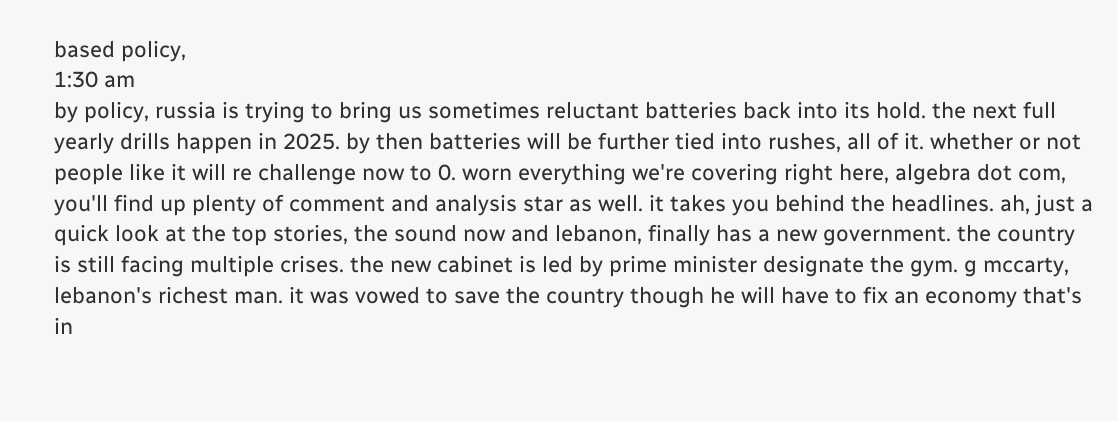based policy,
1:30 am
by policy, russia is trying to bring us sometimes reluctant batteries back into its hold. the next full yearly drills happen in 2025. by then batteries will be further tied into rushes, all of it. whether or not people like it will re challenge now to 0. worn everything we're covering right here, algebra dot com, you'll find up plenty of comment and analysis star as well. it takes you behind the headlines. ah, just a quick look at the top stories, the sound now and lebanon, finally has a new government. the country is still facing multiple crises. the new cabinet is led by prime minister designate the gym. g mccarty, lebanon's richest man. it was vowed to save the country though he will have to fix an economy that's in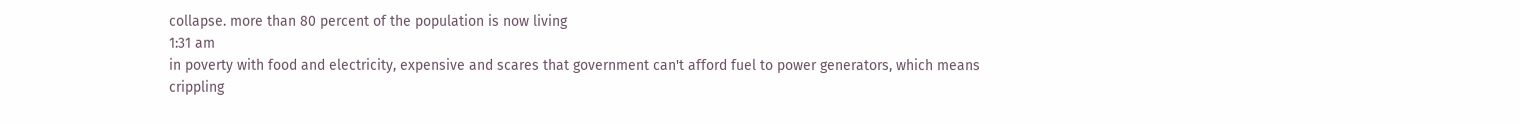collapse. more than 80 percent of the population is now living
1:31 am
in poverty with food and electricity, expensive and scares that government can't afford fuel to power generators, which means crippling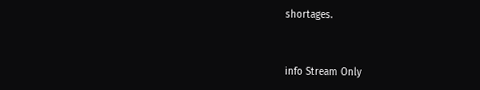shortages.


info Stream Only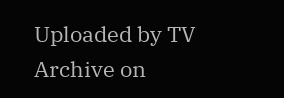Uploaded by TV Archive on